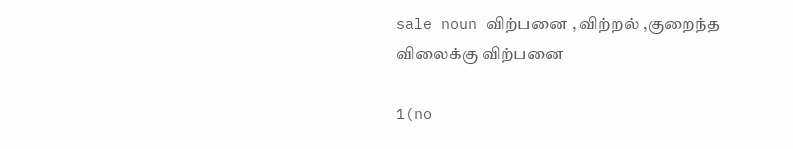sale noun விற்பனை , விற்றல் ,குறைந்த விலைக்கு விற்பனை

1(no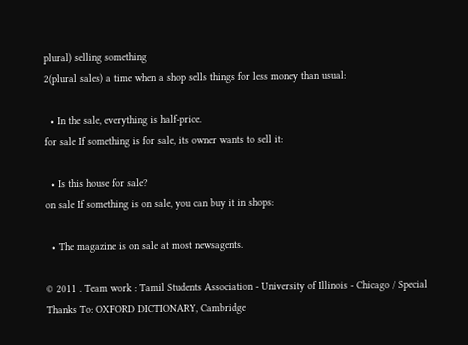plural) selling something
2(plural sales) a time when a shop sells things for less money than usual:

  • In the sale, everything is half-price.
for sale If something is for sale, its owner wants to sell it:

  • Is this house for sale?
on sale If something is on sale, you can buy it in shops:

  • The magazine is on sale at most newsagents.

© 2011 . Team work : Tamil Students Association - University of Illinois - Chicago / Special Thanks To: OXFORD DICTIONARY, Cambridge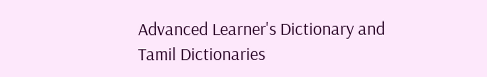Advanced Learner's Dictionary and Tamil Dictionaries